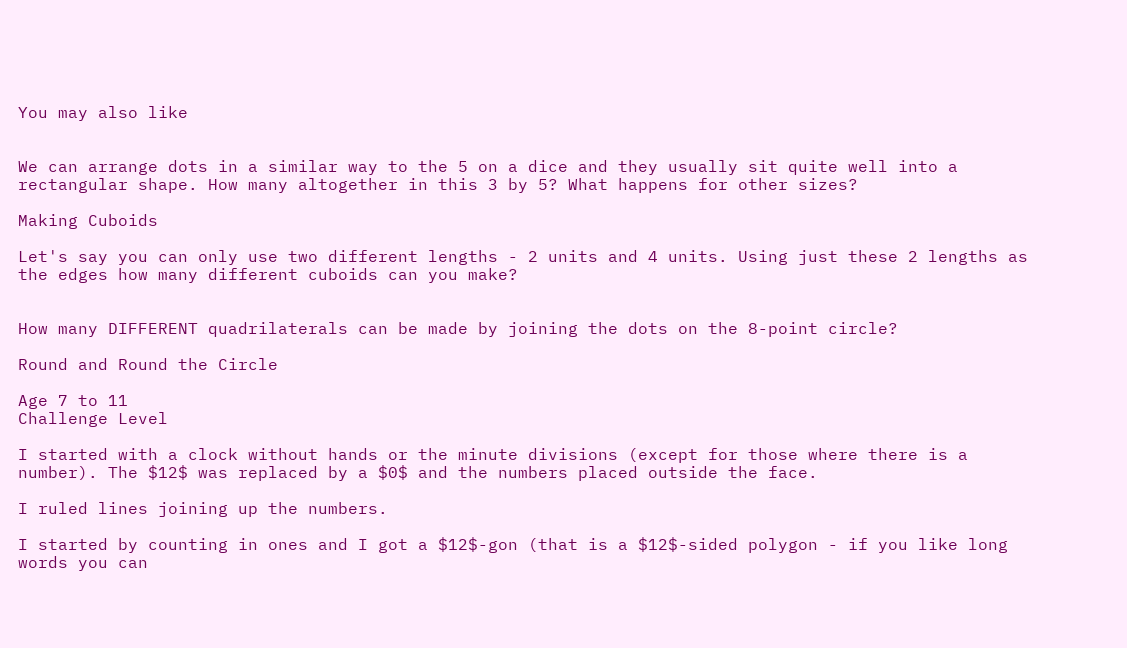You may also like


We can arrange dots in a similar way to the 5 on a dice and they usually sit quite well into a rectangular shape. How many altogether in this 3 by 5? What happens for other sizes?

Making Cuboids

Let's say you can only use two different lengths - 2 units and 4 units. Using just these 2 lengths as the edges how many different cuboids can you make?


How many DIFFERENT quadrilaterals can be made by joining the dots on the 8-point circle?

Round and Round the Circle

Age 7 to 11
Challenge Level

I started with a clock without hands or the minute divisions (except for those where there is a number). The $12$ was replaced by a $0$ and the numbers placed outside the face.

I ruled lines joining up the numbers.

I started by counting in ones and I got a $12$-gon (that is a $12$-sided polygon - if you like long words you can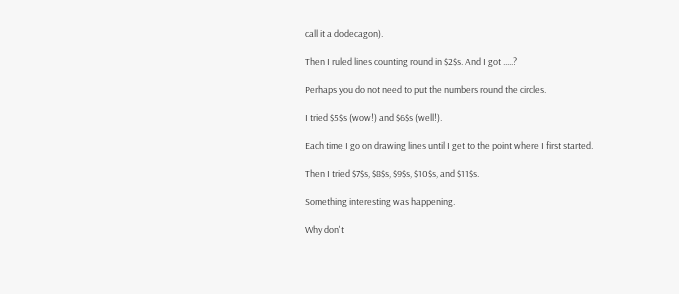call it a dodecagon).

Then I ruled lines counting round in $2$s. And I got .....?

Perhaps you do not need to put the numbers round the circles.

I tried $5$s (wow!) and $6$s (well!).

Each time I go on drawing lines until I get to the point where I first started.

Then I tried $7$s, $8$s, $9$s, $10$s, and $11$s.

Something interesting was happening.

Why don't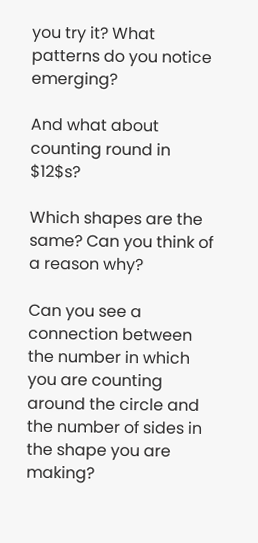you try it? What patterns do you notice emerging?

And what about counting round in $12$s?

Which shapes are the same? Can you think of a reason why?

Can you see a connection between the number in which you are counting around the circle and the number of sides in the shape you are making?